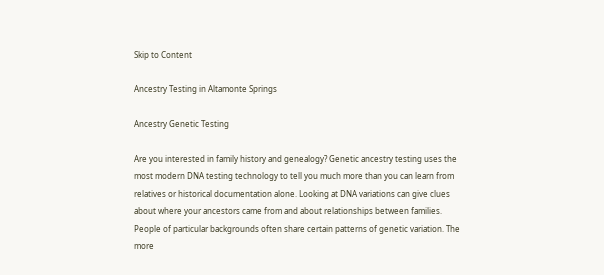Skip to Content

Ancestry Testing in Altamonte Springs

Ancestry Genetic Testing

Are you interested in family history and genealogy? Genetic ancestry testing uses the most modern DNA testing technology to tell you much more than you can learn from relatives or historical documentation alone. Looking at DNA variations can give clues about where your ancestors came from and about relationships between families. People of particular backgrounds often share certain patterns of genetic variation. The more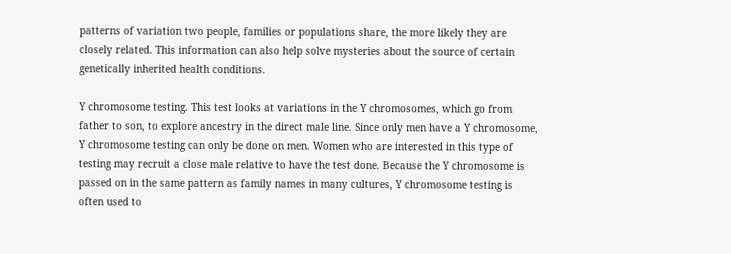patterns of variation two people, families or populations share, the more likely they are closely related. This information can also help solve mysteries about the source of certain genetically inherited health conditions.

Y chromosome testing. This test looks at variations in the Y chromosomes, which go from father to son, to explore ancestry in the direct male line. Since only men have a Y chromosome, Y chromosome testing can only be done on men. Women who are interested in this type of testing may recruit a close male relative to have the test done. Because the Y chromosome is passed on in the same pattern as family names in many cultures, Y chromosome testing is often used to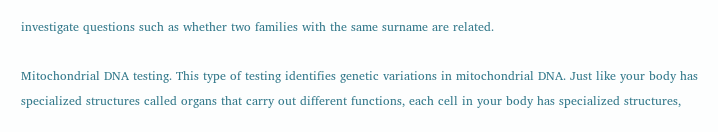investigate questions such as whether two families with the same surname are related.

Mitochondrial DNA testing. This type of testing identifies genetic variations in mitochondrial DNA. Just like your body has specialized structures called organs that carry out different functions, each cell in your body has specialized structures,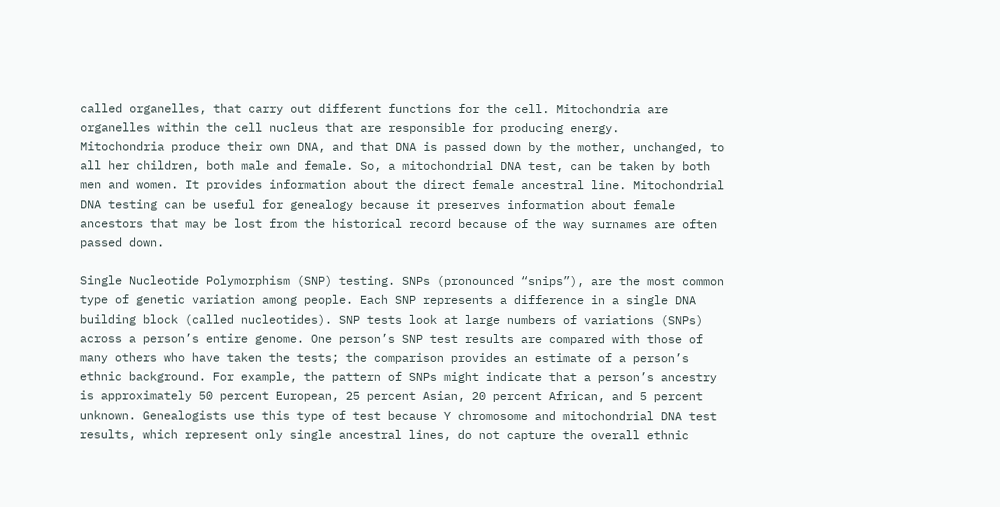called organelles, that carry out different functions for the cell. Mitochondria are organelles within the cell nucleus that are responsible for producing energy.
Mitochondria produce their own DNA, and that DNA is passed down by the mother, unchanged, to all her children, both male and female. So, a mitochondrial DNA test, can be taken by both men and women. It provides information about the direct female ancestral line. Mitochondrial DNA testing can be useful for genealogy because it preserves information about female ancestors that may be lost from the historical record because of the way surnames are often passed down.

Single Nucleotide Polymorphism (SNP) testing. SNPs (pronounced “snips”), are the most common type of genetic variation among people. Each SNP represents a difference in a single DNA building block (called nucleotides). SNP tests look at large numbers of variations (SNPs) across a person’s entire genome. One person’s SNP test results are compared with those of many others who have taken the tests; the comparison provides an estimate of a person’s ethnic background. For example, the pattern of SNPs might indicate that a person’s ancestry is approximately 50 percent European, 25 percent Asian, 20 percent African, and 5 percent unknown. Genealogists use this type of test because Y chromosome and mitochondrial DNA test results, which represent only single ancestral lines, do not capture the overall ethnic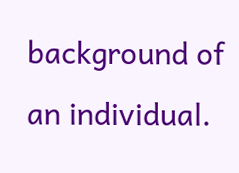background of an individual.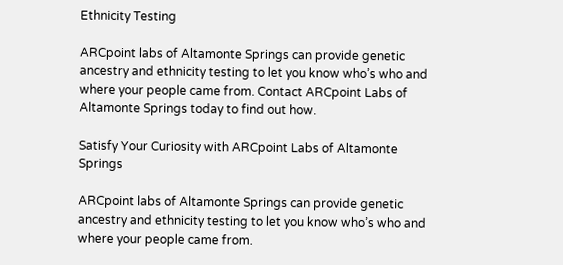Ethnicity Testing

ARCpoint labs of Altamonte Springs can provide genetic ancestry and ethnicity testing to let you know who’s who and where your people came from. Contact ARCpoint Labs of Altamonte Springs today to find out how.

Satisfy Your Curiosity with ARCpoint Labs of Altamonte Springs

ARCpoint labs of Altamonte Springs can provide genetic ancestry and ethnicity testing to let you know who’s who and where your people came from.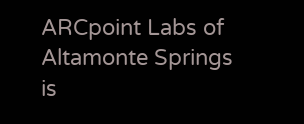ARCpoint Labs of Altamonte Springs is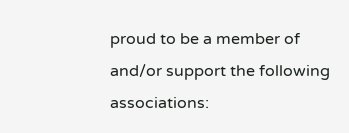proud to be a member of and/or support the following associations: